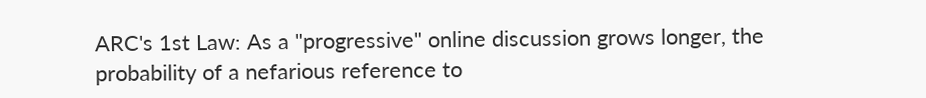ARC's 1st Law: As a "progressive" online discussion grows longer, the probability of a nefarious reference to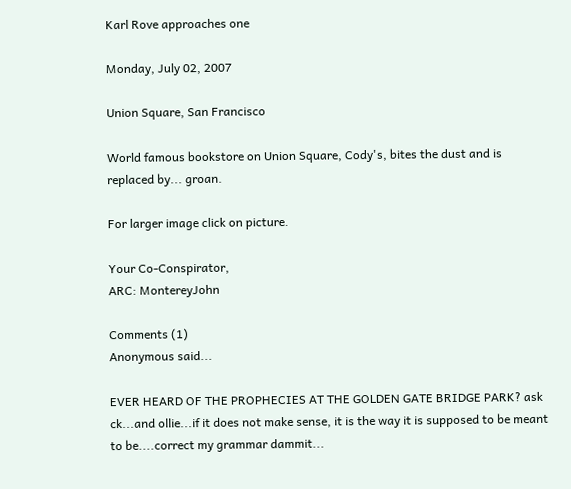Karl Rove approaches one

Monday, July 02, 2007

Union Square, San Francisco

World famous bookstore on Union Square, Cody's, bites the dust and is replaced by... groan.

For larger image click on picture.

Your Co-Conspirator,
ARC: MontereyJohn

Comments (1)
Anonymous said...

EVER HEARD OF THE PROPHECIES AT THE GOLDEN GATE BRIDGE PARK? ask ck...and ollie...if it does not make sense, it is the way it is supposed to be meant to be....correct my grammar dammit...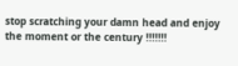stop scratching your damn head and enjoy the moment or the century !!!!!!!